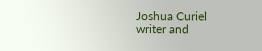Joshua Curiel
writer and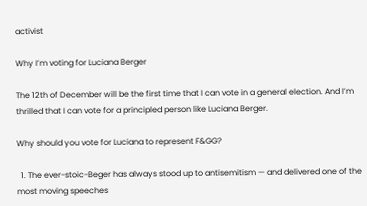activist

Why I’m voting for Luciana Berger

The 12th of December will be the first time that I can vote in a general election. And I’m thrilled that I can vote for a principled person like Luciana Berger.

Why should you vote for Luciana to represent F&GG?

  1. The ever-stoic-Beger has always stood up to antisemitism — and delivered one of the most moving speeches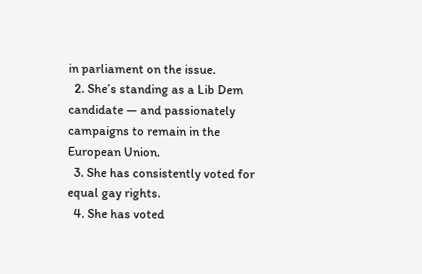in parliament on the issue.
  2. She’s standing as a Lib Dem candidate — and passionately campaigns to remain in the European Union.
  3. She has consistently voted for equal gay rights.
  4. She has voted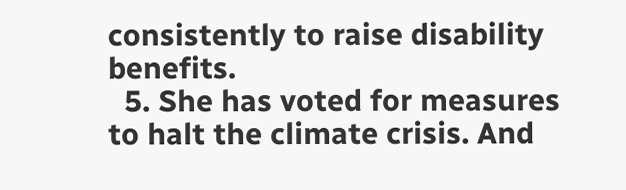consistently to raise disability benefits.
  5. She has voted for measures to halt the climate crisis. And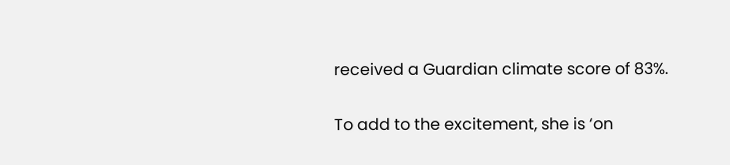received a Guardian climate score of 83%.

To add to the excitement, she is ‘on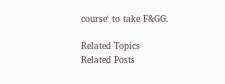course‘ to take F&GG.

Related Topics
Related Posts